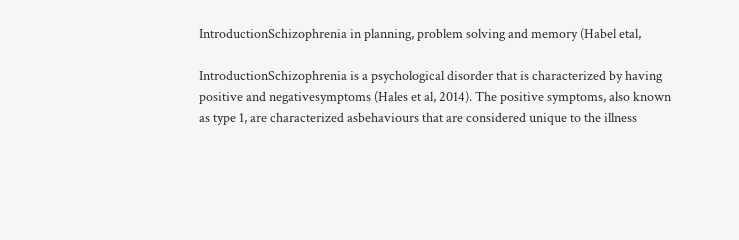IntroductionSchizophrenia in planning, problem solving and memory (Habel etal,

IntroductionSchizophrenia is a psychological disorder that is characterized by having positive and negativesymptoms (Hales et al, 2014). The positive symptoms, also known as type 1, are characterized asbehaviours that are considered unique to the illness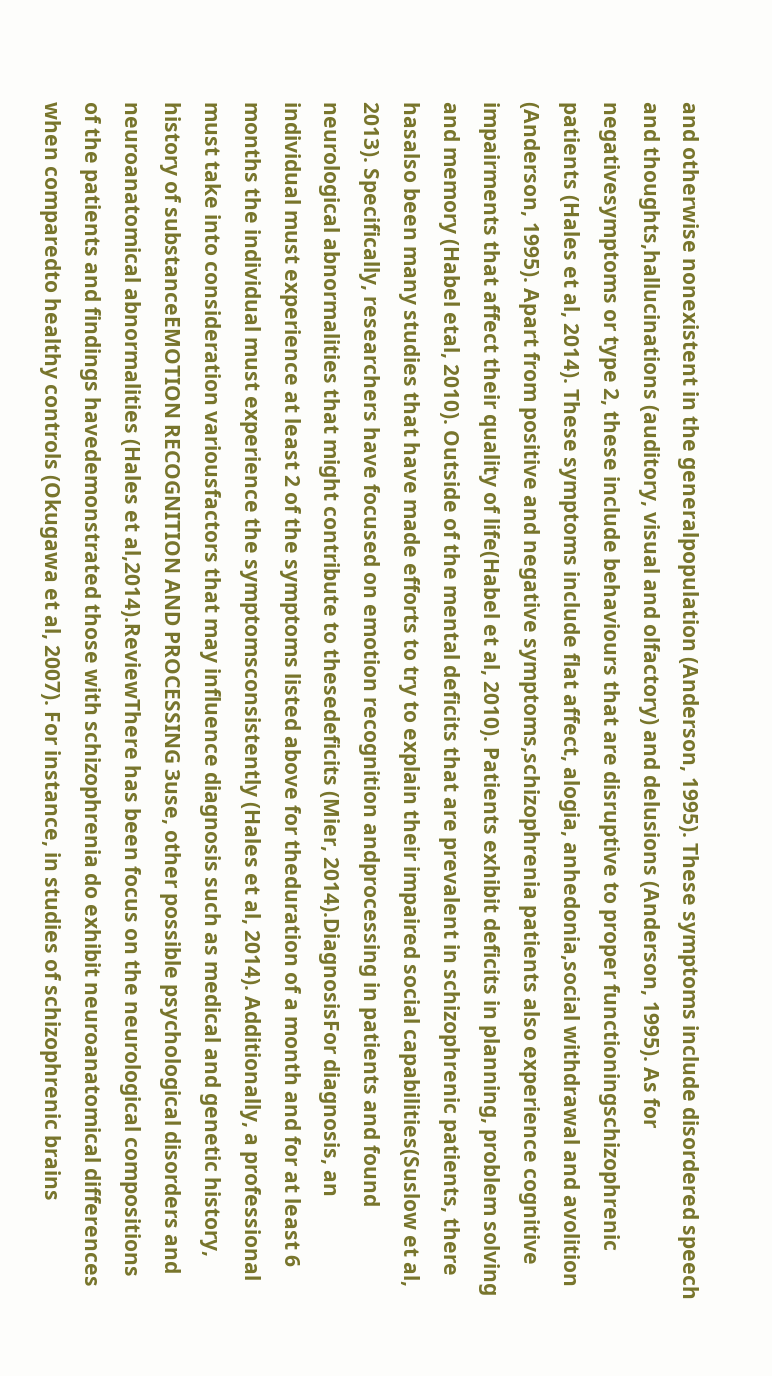and otherwise nonexistent in the generalpopulation (Anderson, 1995). These symptoms include disordered speech and thoughts,hallucinations (auditory, visual and olfactory) and delusions (Anderson, 1995). As for negativesymptoms or type 2, these include behaviours that are disruptive to proper functioningschizophrenic patients (Hales et al, 2014). These symptoms include flat affect, alogia, anhedonia,social withdrawal and avolition (Anderson, 1995). Apart from positive and negative symptoms,schizophrenia patients also experience cognitive impairments that affect their quality of life(Habel et al, 2010). Patients exhibit deficits in planning, problem solving and memory (Habel etal, 2010). Outside of the mental deficits that are prevalent in schizophrenic patients, there hasalso been many studies that have made efforts to try to explain their impaired social capabilities(Suslow et al, 2013). Specifically, researchers have focused on emotion recognition andprocessing in patients and found neurological abnormalities that might contribute to thesedeficits (Mier, 2014).DiagnosisFor diagnosis, an individual must experience at least 2 of the symptoms listed above for theduration of a month and for at least 6 months the individual must experience the symptomsconsistently (Hales et al, 2014). Additionally, a professional must take into consideration variousfactors that may influence diagnosis such as medical and genetic history, history of substanceEMOTION RECOGNITION AND PROCESSING 3use, other possible psychological disorders and neuroanatomical abnormalities (Hales et al,2014).ReviewThere has been focus on the neurological compositions of the patients and findings havedemonstrated those with schizophrenia do exhibit neuroanatomical differences when comparedto healthy controls (Okugawa et al, 2007). For instance, in studies of schizophrenic brains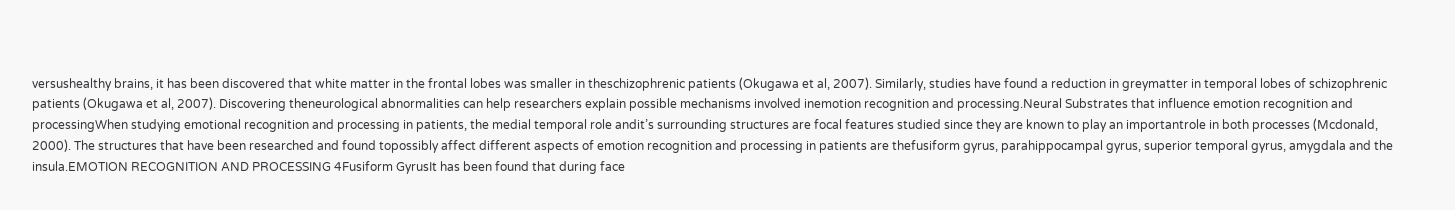versushealthy brains, it has been discovered that white matter in the frontal lobes was smaller in theschizophrenic patients (Okugawa et al, 2007). Similarly, studies have found a reduction in greymatter in temporal lobes of schizophrenic patients (Okugawa et al, 2007). Discovering theneurological abnormalities can help researchers explain possible mechanisms involved inemotion recognition and processing.Neural Substrates that influence emotion recognition and processingWhen studying emotional recognition and processing in patients, the medial temporal role andit’s surrounding structures are focal features studied since they are known to play an importantrole in both processes (Mcdonald, 2000). The structures that have been researched and found topossibly affect different aspects of emotion recognition and processing in patients are thefusiform gyrus, parahippocampal gyrus, superior temporal gyrus, amygdala and the insula.EMOTION RECOGNITION AND PROCESSING 4Fusiform GyrusIt has been found that during face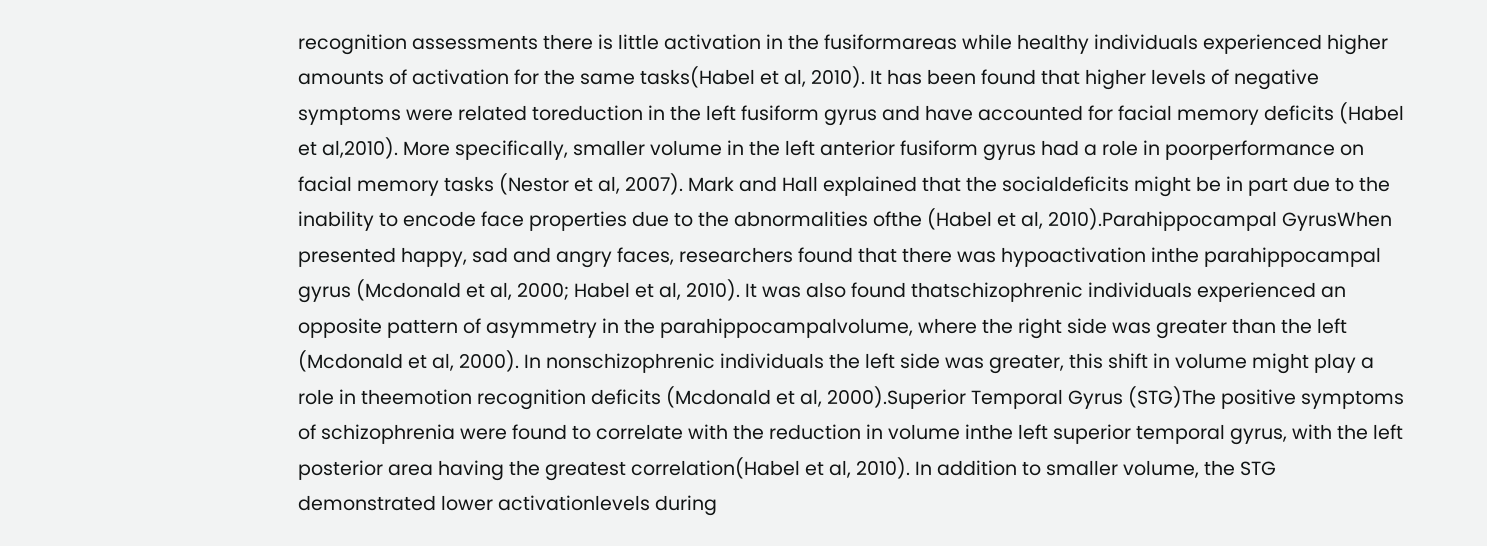recognition assessments there is little activation in the fusiformareas while healthy individuals experienced higher amounts of activation for the same tasks(Habel et al, 2010). It has been found that higher levels of negative symptoms were related toreduction in the left fusiform gyrus and have accounted for facial memory deficits (Habel et al,2010). More specifically, smaller volume in the left anterior fusiform gyrus had a role in poorperformance on facial memory tasks (Nestor et al, 2007). Mark and Hall explained that the socialdeficits might be in part due to the inability to encode face properties due to the abnormalities ofthe (Habel et al, 2010).Parahippocampal GyrusWhen presented happy, sad and angry faces, researchers found that there was hypoactivation inthe parahippocampal gyrus (Mcdonald et al, 2000; Habel et al, 2010). It was also found thatschizophrenic individuals experienced an opposite pattern of asymmetry in the parahippocampalvolume, where the right side was greater than the left (Mcdonald et al, 2000). In nonschizophrenic individuals the left side was greater, this shift in volume might play a role in theemotion recognition deficits (Mcdonald et al, 2000).Superior Temporal Gyrus (STG)The positive symptoms of schizophrenia were found to correlate with the reduction in volume inthe left superior temporal gyrus, with the left posterior area having the greatest correlation(Habel et al, 2010). In addition to smaller volume, the STG demonstrated lower activationlevels during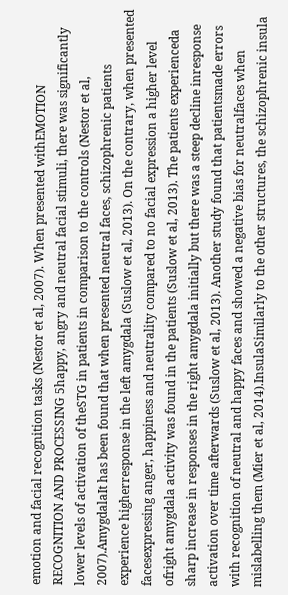emotion and facial recognition tasks (Nestor et al, 2007). When presented withEMOTION RECOGNITION AND PROCESSING 5happy, angry and neutral facial stimuli, there was significantly lower levels of activation of theSTG in patients in comparison to the controls (Nestor et al, 2007).AmygdalaIt has been found that when presented neutral faces, schizophrenic patients experience higherresponse in the left amygdala (Suslow et al, 2013). On the contrary, when presented facesexpressing anger, happiness and neutrality compared to no facial expression a higher level ofright amygdala activity was found in the patients (Suslow et al, 2013). The patients experienceda sharp increase in responses in the right amygdala initially but there was a steep decline inresponse activation over time afterwards (Suslow et al, 2013). Another study found that patientsmade errors with recognition of neutral and happy faces and showed a negative bias for neutralfaces when mislabelling them (Mier et al, 2014).InsulaSimilarly to the other structures, the schizophrenic insula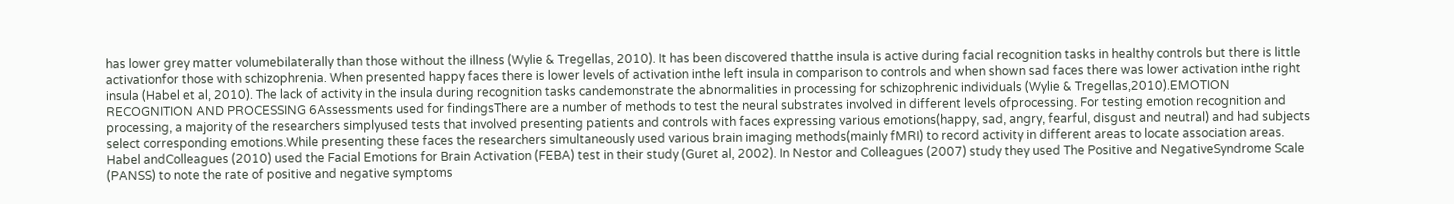has lower grey matter volumebilaterally than those without the illness (Wylie & Tregellas, 2010). It has been discovered thatthe insula is active during facial recognition tasks in healthy controls but there is little activationfor those with schizophrenia. When presented happy faces there is lower levels of activation inthe left insula in comparison to controls and when shown sad faces there was lower activation inthe right insula (Habel et al, 2010). The lack of activity in the insula during recognition tasks candemonstrate the abnormalities in processing for schizophrenic individuals (Wylie & Tregellas,2010).EMOTION RECOGNITION AND PROCESSING 6Assessments used for findingsThere are a number of methods to test the neural substrates involved in different levels ofprocessing. For testing emotion recognition and processing, a majority of the researchers simplyused tests that involved presenting patients and controls with faces expressing various emotions(happy, sad, angry, fearful, disgust and neutral) and had subjects select corresponding emotions.While presenting these faces the researchers simultaneously used various brain imaging methods(mainly fMRI) to record activity in different areas to locate association areas. Habel andColleagues (2010) used the Facial Emotions for Brain Activation (FEBA) test in their study (Guret al, 2002). In Nestor and Colleagues (2007) study they used The Positive and NegativeSyndrome Scale (PANSS) to note the rate of positive and negative symptoms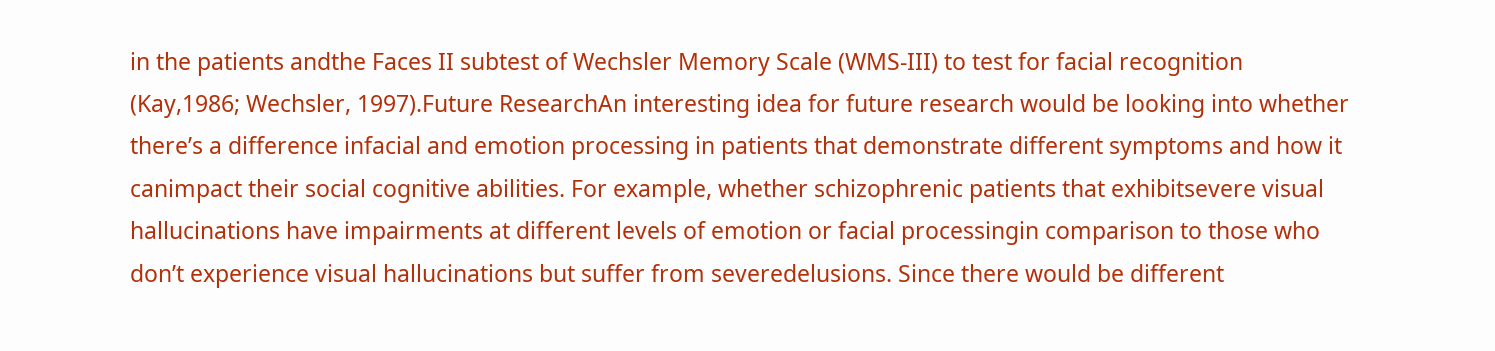in the patients andthe Faces II subtest of Wechsler Memory Scale (WMS-III) to test for facial recognition (Kay,1986; Wechsler, 1997).Future ResearchAn interesting idea for future research would be looking into whether there’s a difference infacial and emotion processing in patients that demonstrate different symptoms and how it canimpact their social cognitive abilities. For example, whether schizophrenic patients that exhibitsevere visual hallucinations have impairments at different levels of emotion or facial processingin comparison to those who don’t experience visual hallucinations but suffer from severedelusions. Since there would be different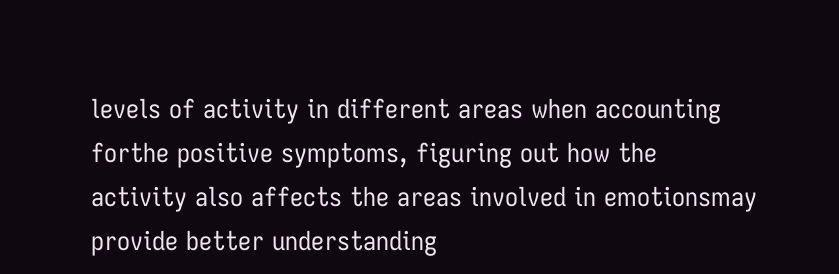levels of activity in different areas when accounting forthe positive symptoms, figuring out how the activity also affects the areas involved in emotionsmay provide better understanding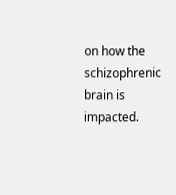on how the schizophrenic brain is impacted.